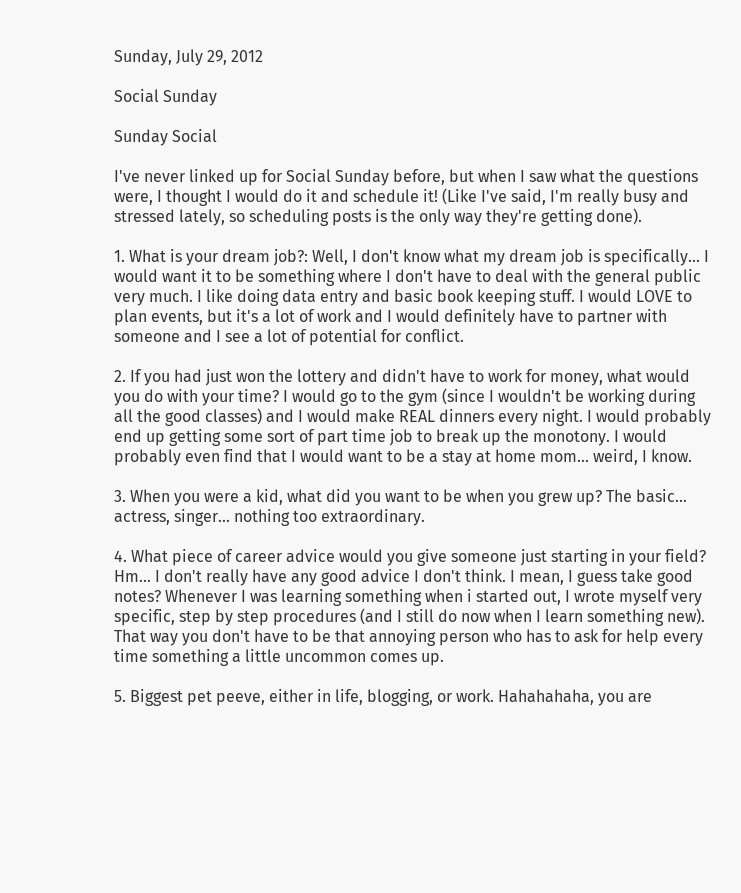Sunday, July 29, 2012

Social Sunday

Sunday Social

I've never linked up for Social Sunday before, but when I saw what the questions were, I thought I would do it and schedule it! (Like I've said, I'm really busy and stressed lately, so scheduling posts is the only way they're getting done).

1. What is your dream job?: Well, I don't know what my dream job is specifically... I would want it to be something where I don't have to deal with the general public very much. I like doing data entry and basic book keeping stuff. I would LOVE to plan events, but it's a lot of work and I would definitely have to partner with someone and I see a lot of potential for conflict.

2. If you had just won the lottery and didn't have to work for money, what would you do with your time? I would go to the gym (since I wouldn't be working during all the good classes) and I would make REAL dinners every night. I would probably end up getting some sort of part time job to break up the monotony. I would probably even find that I would want to be a stay at home mom... weird, I know.

3. When you were a kid, what did you want to be when you grew up? The basic... actress, singer... nothing too extraordinary.

4. What piece of career advice would you give someone just starting in your field? Hm... I don't really have any good advice I don't think. I mean, I guess take good notes? Whenever I was learning something when i started out, I wrote myself very specific, step by step procedures (and I still do now when I learn something new). That way you don't have to be that annoying person who has to ask for help every time something a little uncommon comes up.

5. Biggest pet peeve, either in life, blogging, or work. Hahahahaha, you are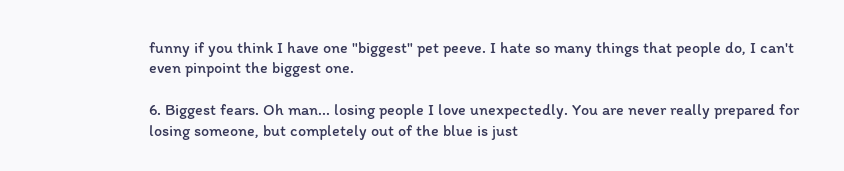funny if you think I have one "biggest" pet peeve. I hate so many things that people do, I can't even pinpoint the biggest one.

6. Biggest fears. Oh man... losing people I love unexpectedly. You are never really prepared for losing someone, but completely out of the blue is just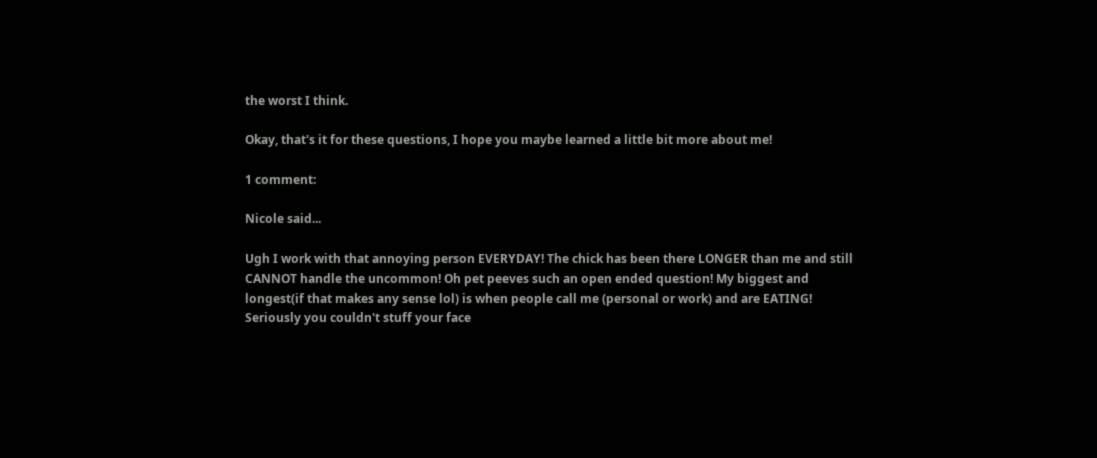the worst I think.

Okay, that's it for these questions, I hope you maybe learned a little bit more about me!

1 comment:

Nicole said...

Ugh I work with that annoying person EVERYDAY! The chick has been there LONGER than me and still CANNOT handle the uncommon! Oh pet peeves such an open ended question! My biggest and longest(if that makes any sense lol) is when people call me (personal or work) and are EATING! Seriously you couldn't stuff your face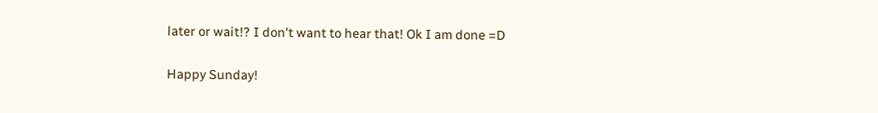later or wait!? I don't want to hear that! Ok I am done =D

Happy Sunday!